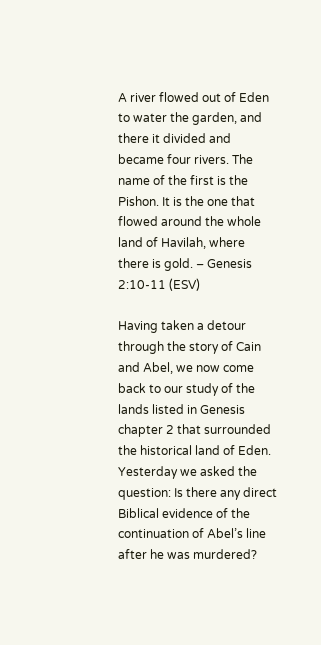A river flowed out of Eden to water the garden, and there it divided and became four rivers. The name of the first is the Pishon. It is the one that flowed around the whole land of Havilah, where there is gold. – Genesis 2:10-11 (ESV)

Having taken a detour through the story of Cain and Abel, we now come back to our study of the lands listed in Genesis chapter 2 that surrounded the historical land of Eden. Yesterday we asked the question: Is there any direct Biblical evidence of the continuation of Abel’s line after he was murdered?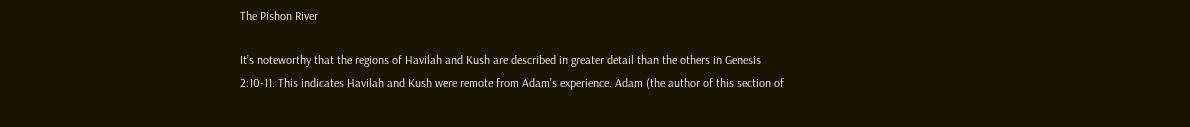The Pishon River

It’s noteworthy that the regions of Havilah and Kush are described in greater detail than the others in Genesis 2:10-11. This indicates Havilah and Kush were remote from Adam’s experience. Adam (the author of this section of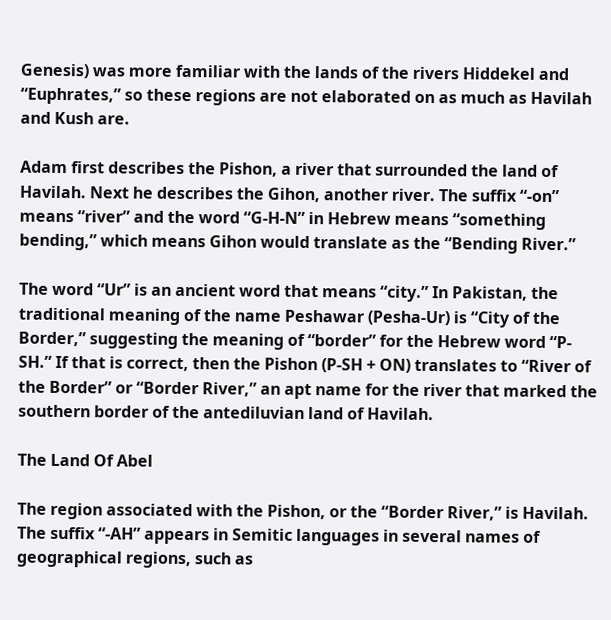Genesis) was more familiar with the lands of the rivers Hiddekel and “Euphrates,” so these regions are not elaborated on as much as Havilah and Kush are.

Adam first describes the Pishon, a river that surrounded the land of Havilah. Next he describes the Gihon, another river. The suffix “-on” means “river” and the word “G-H-N” in Hebrew means “something bending,” which means Gihon would translate as the “Bending River.”

The word “Ur” is an ancient word that means “city.” In Pakistan, the traditional meaning of the name Peshawar (Pesha-Ur) is “City of the Border,” suggesting the meaning of “border” for the Hebrew word “P-SH.” If that is correct, then the Pishon (P-SH + ON) translates to “River of the Border” or “Border River,” an apt name for the river that marked the southern border of the antediluvian land of Havilah.

The Land Of Abel

The region associated with the Pishon, or the “Border River,” is Havilah. The suffix “-AH” appears in Semitic languages in several names of geographical regions, such as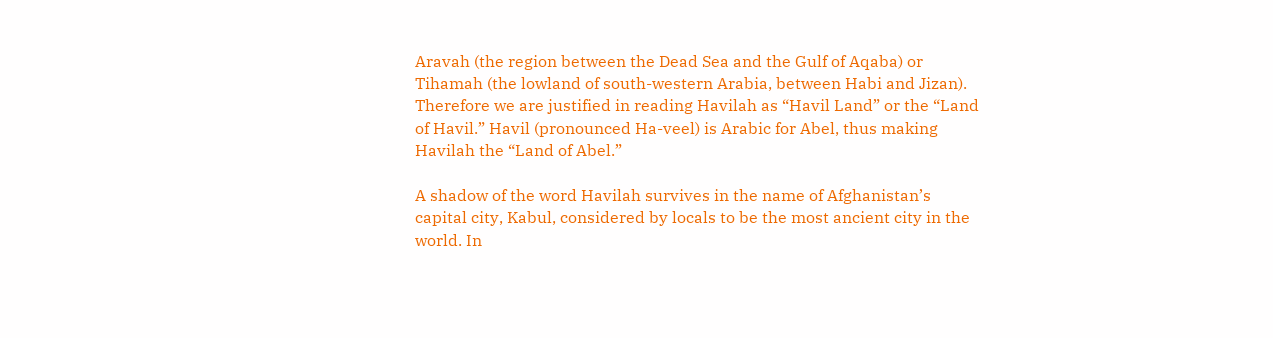Aravah (the region between the Dead Sea and the Gulf of Aqaba) or Tihamah (the lowland of south-western Arabia, between Habi and Jizan). Therefore we are justified in reading Havilah as “Havil Land” or the “Land of Havil.” Havil (pronounced Ha-veel) is Arabic for Abel, thus making Havilah the “Land of Abel.”

A shadow of the word Havilah survives in the name of Afghanistan’s capital city, Kabul, considered by locals to be the most ancient city in the world. In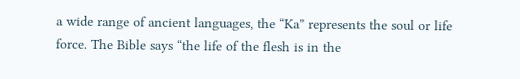a wide range of ancient languages, the “Ka” represents the soul or life force. The Bible says “the life of the flesh is in the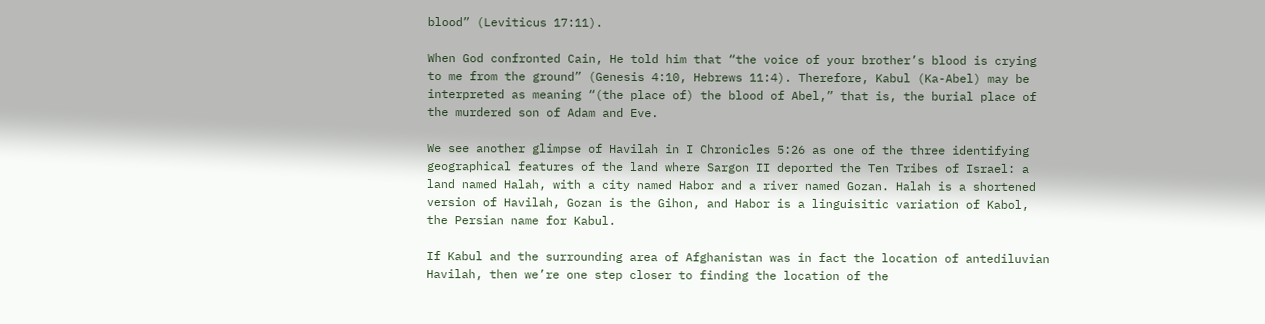blood” (Leviticus 17:11).

When God confronted Cain, He told him that “the voice of your brother’s blood is crying to me from the ground” (Genesis 4:10, Hebrews 11:4). Therefore, Kabul (Ka-Abel) may be interpreted as meaning “(the place of) the blood of Abel,” that is, the burial place of the murdered son of Adam and Eve.

We see another glimpse of Havilah in I Chronicles 5:26 as one of the three identifying geographical features of the land where Sargon II deported the Ten Tribes of Israel: a land named Halah, with a city named Habor and a river named Gozan. Halah is a shortened version of Havilah, Gozan is the Gihon, and Habor is a linguisitic variation of Kabol, the Persian name for Kabul.

If Kabul and the surrounding area of Afghanistan was in fact the location of antediluvian Havilah, then we’re one step closer to finding the location of the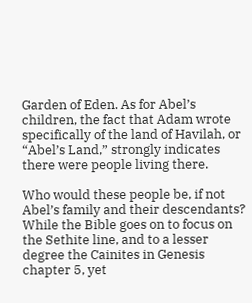Garden of Eden. As for Abel’s children, the fact that Adam wrote specifically of the land of Havilah, or “Abel’s Land,” strongly indicates there were people living there.

Who would these people be, if not Abel’s family and their descendants? While the Bible goes on to focus on the Sethite line, and to a lesser degree the Cainites in Genesis chapter 5, yet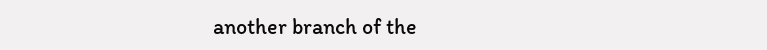another branch of the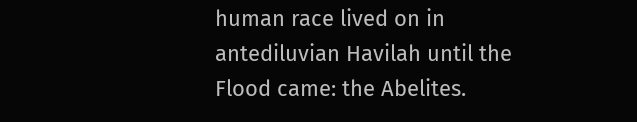human race lived on in antediluvian Havilah until the Flood came: the Abelites.